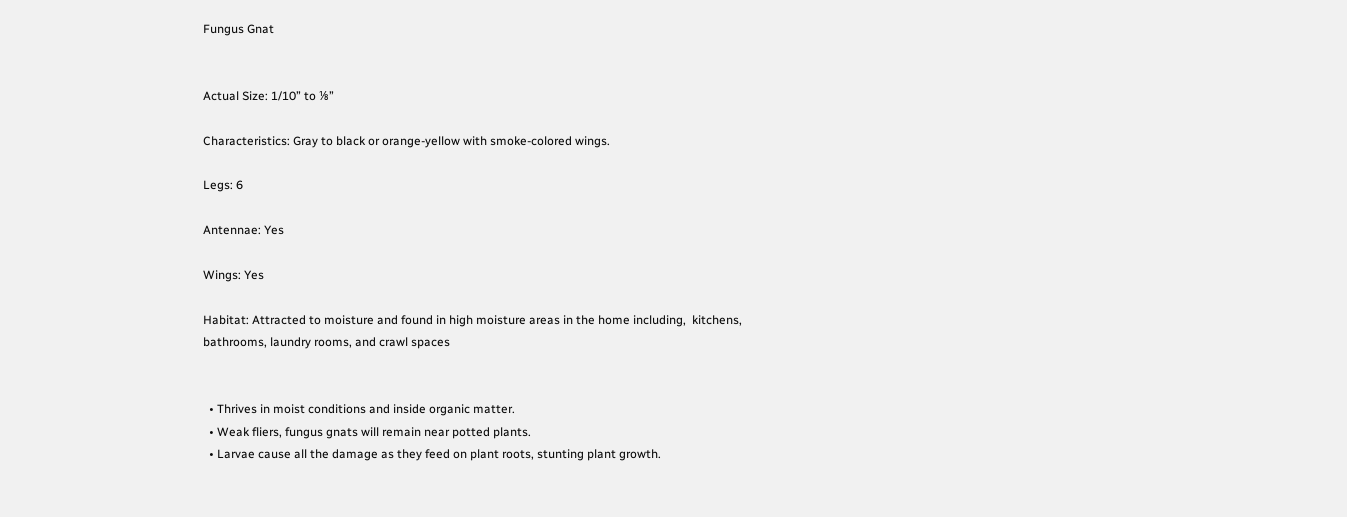Fungus Gnat


Actual Size: 1/10” to ⅛”

Characteristics: Gray to black or orange-yellow with smoke-colored wings.

Legs: 6

Antennae: Yes

Wings: Yes

Habitat: Attracted to moisture and found in high moisture areas in the home including,  kitchens, bathrooms, laundry rooms, and crawl spaces


  • Thrives in moist conditions and inside organic matter.
  • Weak fliers, fungus gnats will remain near potted plants.
  • Larvae cause all the damage as they feed on plant roots, stunting plant growth.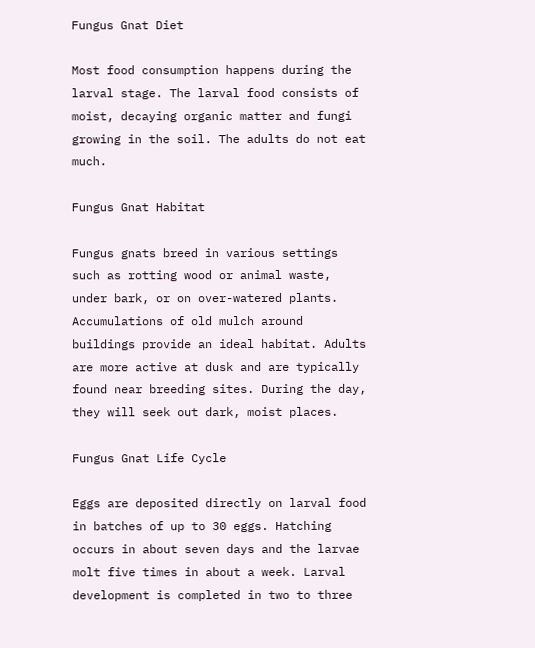Fungus Gnat Diet

Most food consumption happens during the larval stage. The larval food consists of moist, decaying organic matter and fungi growing in the soil. The adults do not eat much.

Fungus Gnat Habitat

Fungus gnats breed in various settings such as rotting wood or animal waste, under bark, or on over-watered plants. Accumulations of old mulch around buildings provide an ideal habitat. Adults are more active at dusk and are typically found near breeding sites. During the day, they will seek out dark, moist places.

Fungus Gnat Life Cycle

Eggs are deposited directly on larval food in batches of up to 30 eggs. Hatching occurs in about seven days and the larvae molt five times in about a week. Larval development is completed in two to three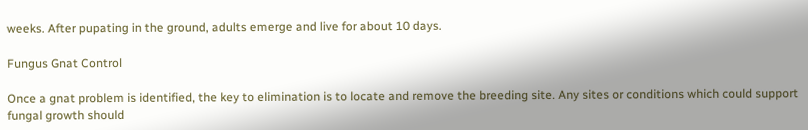weeks. After pupating in the ground, adults emerge and live for about 10 days.

Fungus Gnat Control

Once a gnat problem is identified, the key to elimination is to locate and remove the breeding site. Any sites or conditions which could support fungal growth should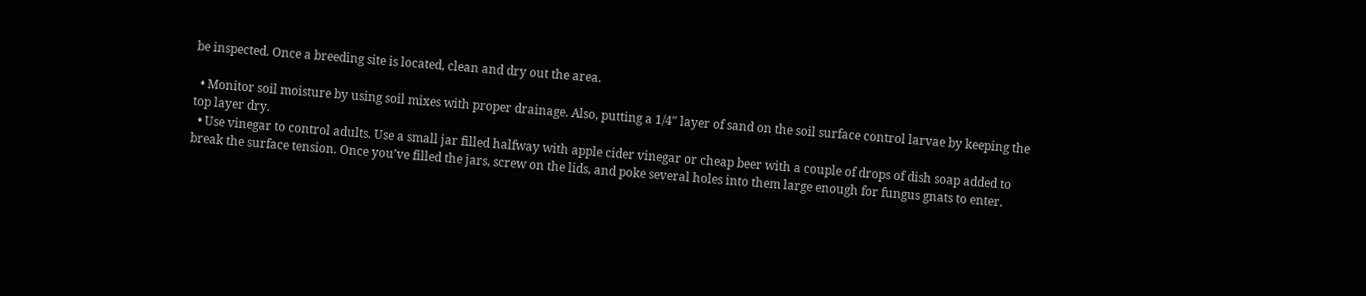be inspected. Once a breeding site is located, clean and dry out the area.

  • Monitor soil moisture by using soil mixes with proper drainage. Also, putting a 1/4″ layer of sand on the soil surface control larvae by keeping the top layer dry.
  • Use vinegar to control adults. Use a small jar filled halfway with apple cider vinegar or cheap beer with a couple of drops of dish soap added to break the surface tension. Once you’ve filled the jars, screw on the lids, and poke several holes into them large enough for fungus gnats to enter.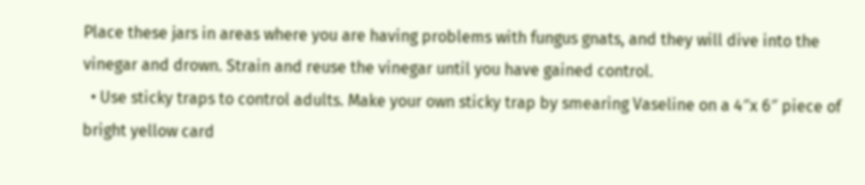Place these jars in areas where you are having problems with fungus gnats, and they will dive into the vinegar and drown. Strain and reuse the vinegar until you have gained control.
  • Use sticky traps to control adults. Make your own sticky trap by smearing Vaseline on a 4″x 6″ piece of bright yellow card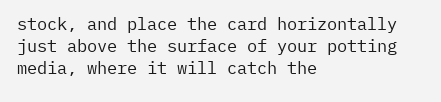stock, and place the card horizontally just above the surface of your potting media, where it will catch the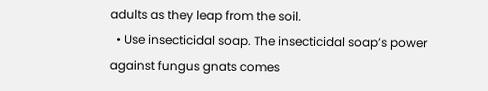adults as they leap from the soil.
  • Use insecticidal soap. The insecticidal soap’s power against fungus gnats comes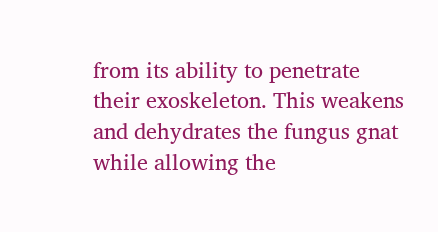from its ability to penetrate their exoskeleton. This weakens and dehydrates the fungus gnat while allowing the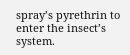spray’s pyrethrin to enter the insect’s system.